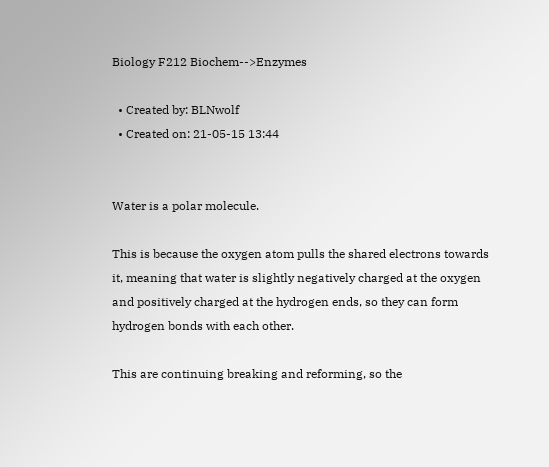Biology F212 Biochem-->Enzymes

  • Created by: BLNwolf
  • Created on: 21-05-15 13:44


Water is a polar molecule.

This is because the oxygen atom pulls the shared electrons towards it, meaning that water is slightly negatively charged at the oxygen and positively charged at the hydrogen ends, so they can form hydrogen bonds with each other.

This are continuing breaking and reforming, so the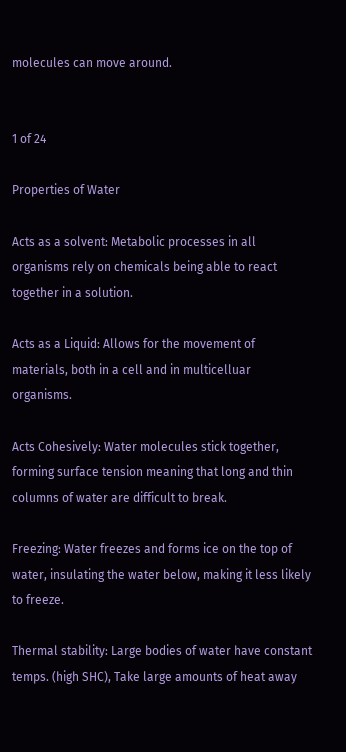molecules can move around.


1 of 24

Properties of Water

Acts as a solvent: Metabolic processes in all organisms rely on chemicals being able to react together in a solution.

Acts as a Liquid: Allows for the movement of materials, both in a cell and in multicelluar organisms.

Acts Cohesively: Water molecules stick together, forming surface tension meaning that long and thin columns of water are difficult to break.

Freezing: Water freezes and forms ice on the top of water, insulating the water below, making it less likely to freeze.

Thermal stability: Large bodies of water have constant temps. (high SHC), Take large amounts of heat away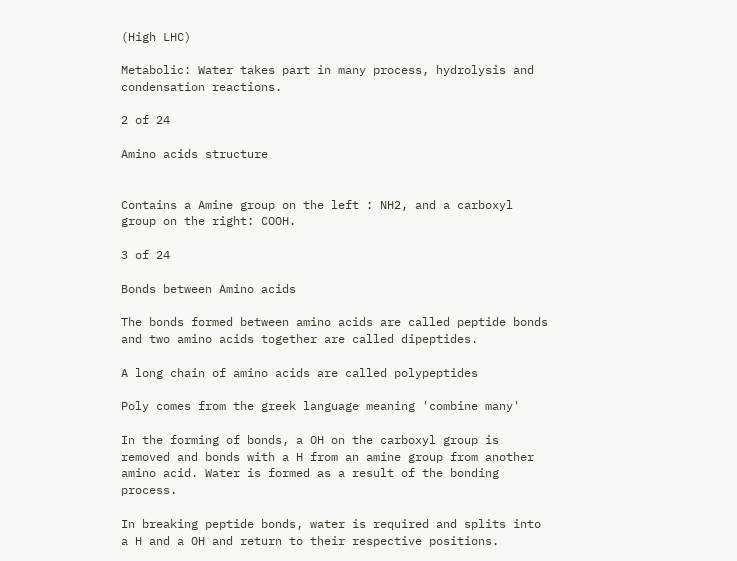(High LHC)

Metabolic: Water takes part in many process, hydrolysis and condensation reactions.

2 of 24

Amino acids structure


Contains a Amine group on the left : NH2, and a carboxyl group on the right: COOH.

3 of 24

Bonds between Amino acids

The bonds formed between amino acids are called peptide bonds and two amino acids together are called dipeptides.

A long chain of amino acids are called polypeptides

Poly comes from the greek language meaning 'combine many'

In the forming of bonds, a OH on the carboxyl group is removed and bonds with a H from an amine group from another amino acid. Water is formed as a result of the bonding process.

In breaking peptide bonds, water is required and splits into a H and a OH and return to their respective positions.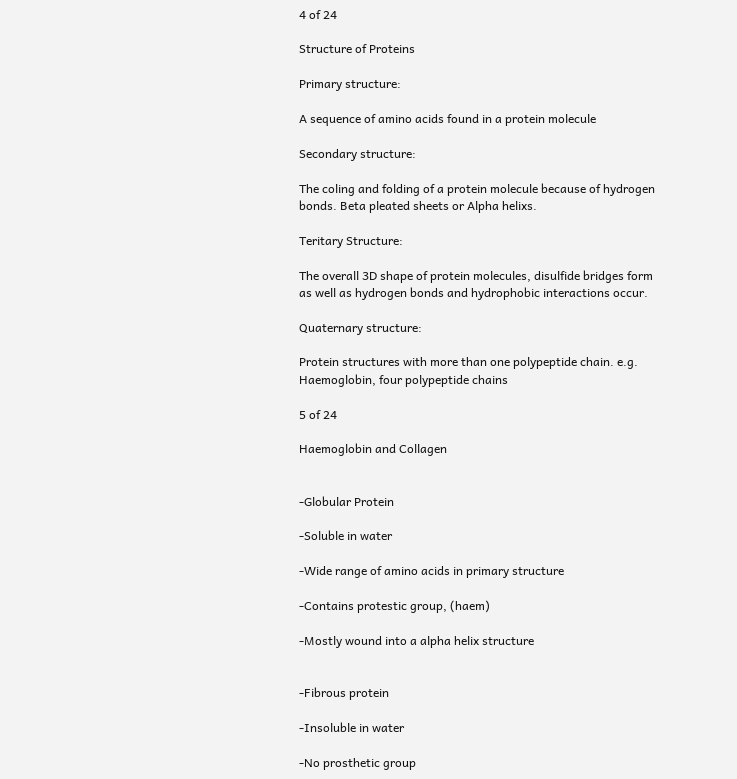4 of 24

Structure of Proteins

Primary structure:

A sequence of amino acids found in a protein molecule

Secondary structure:

The coling and folding of a protein molecule because of hydrogen bonds. Beta pleated sheets or Alpha helixs.

Teritary Structure:

The overall 3D shape of protein molecules, disulfide bridges form as well as hydrogen bonds and hydrophobic interactions occur.

Quaternary structure:

Protein structures with more than one polypeptide chain. e.g. Haemoglobin, four polypeptide chains

5 of 24

Haemoglobin and Collagen


-Globular Protein

-Soluble in water

-Wide range of amino acids in primary structure

-Contains protestic group, (haem)

-Mostly wound into a alpha helix structure


-Fibrous protein

-Insoluble in water

-No prosthetic group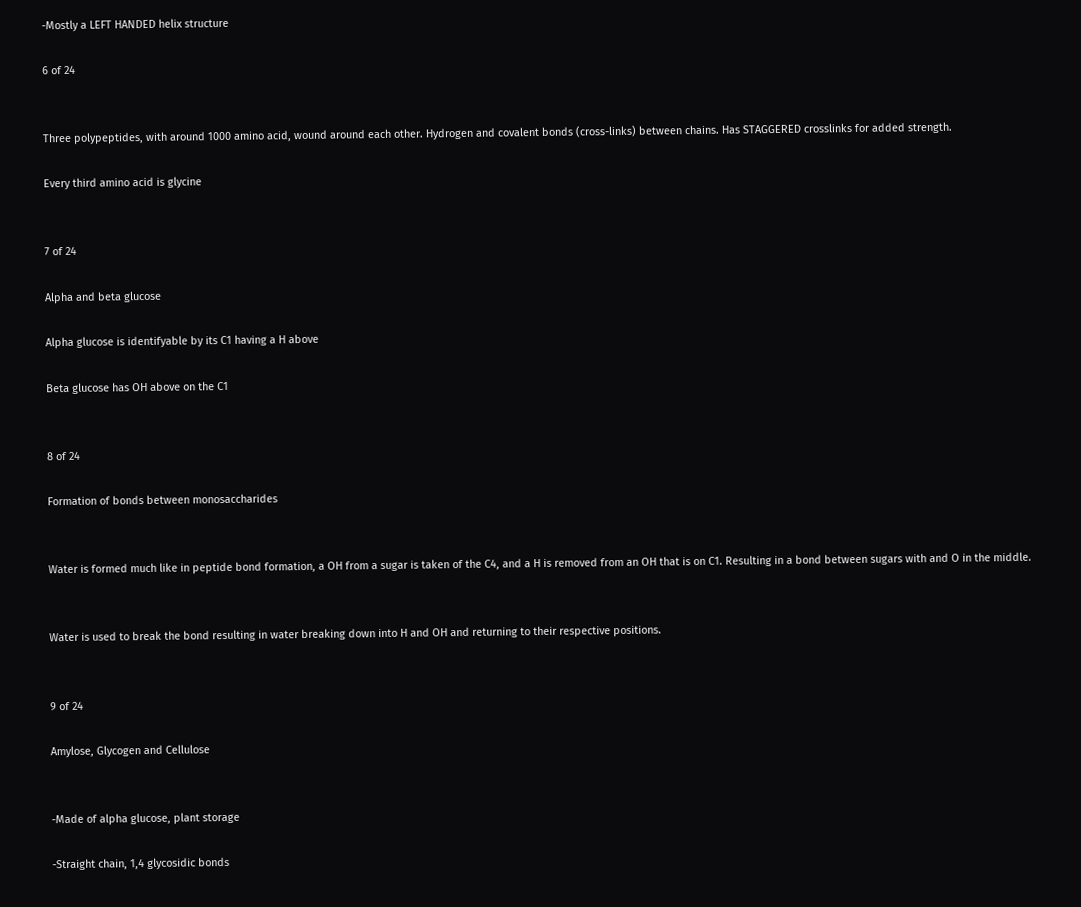-Mostly a LEFT HANDED helix structure

6 of 24


Three polypeptides, with around 1000 amino acid, wound around each other. Hydrogen and covalent bonds (cross-links) between chains. Has STAGGERED crosslinks for added strength.

Every third amino acid is glycine


7 of 24

Alpha and beta glucose

Alpha glucose is identifyable by its C1 having a H above

Beta glucose has OH above on the C1


8 of 24

Formation of bonds between monosaccharides


Water is formed much like in peptide bond formation, a OH from a sugar is taken of the C4, and a H is removed from an OH that is on C1. Resulting in a bond between sugars with and O in the middle.


Water is used to break the bond resulting in water breaking down into H and OH and returning to their respective positions.


9 of 24

Amylose, Glycogen and Cellulose


-Made of alpha glucose, plant storage

-Straight chain, 1,4 glycosidic bonds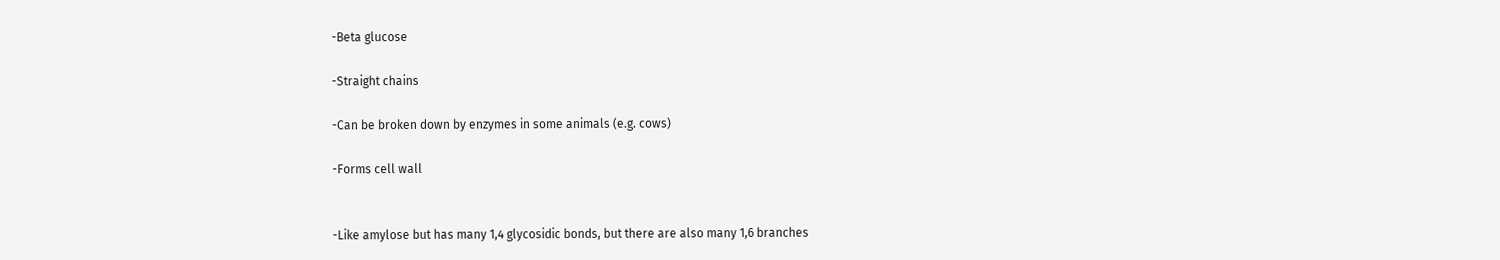-Beta glucose

-Straight chains

-Can be broken down by enzymes in some animals (e.g. cows)

-Forms cell wall


-Like amylose but has many 1,4 glycosidic bonds, but there are also many 1,6 branches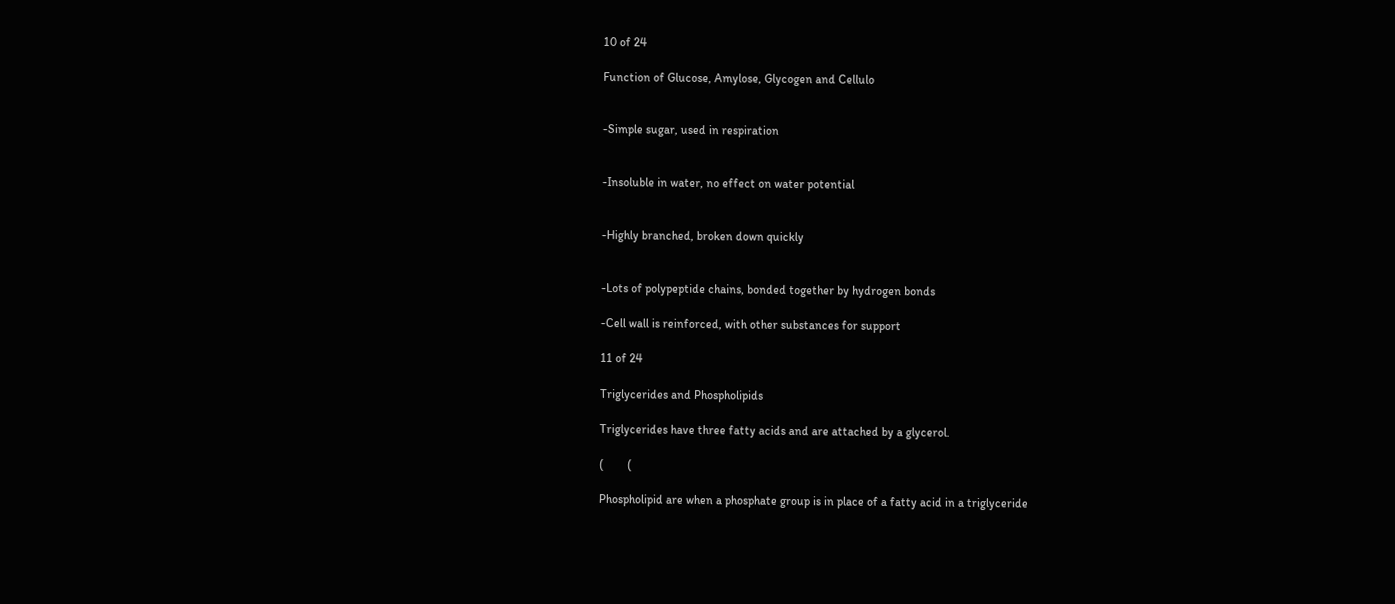10 of 24

Function of Glucose, Amylose, Glycogen and Cellulo


-Simple sugar, used in respiration


-Insoluble in water, no effect on water potential


-Highly branched, broken down quickly


-Lots of polypeptide chains, bonded together by hydrogen bonds

-Cell wall is reinforced, with other substances for support

11 of 24

Triglycerides and Phospholipids

Triglycerides have three fatty acids and are attached by a glycerol.

(        (

Phospholipid are when a phosphate group is in place of a fatty acid in a triglyceride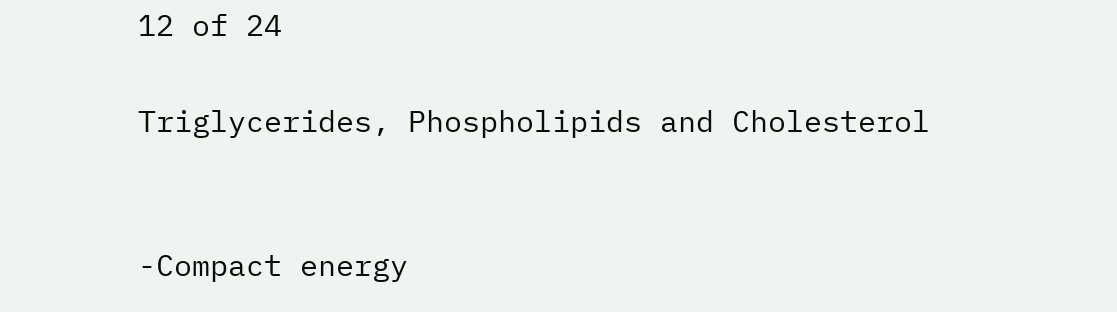12 of 24

Triglycerides, Phospholipids and Cholesterol


-Compact energy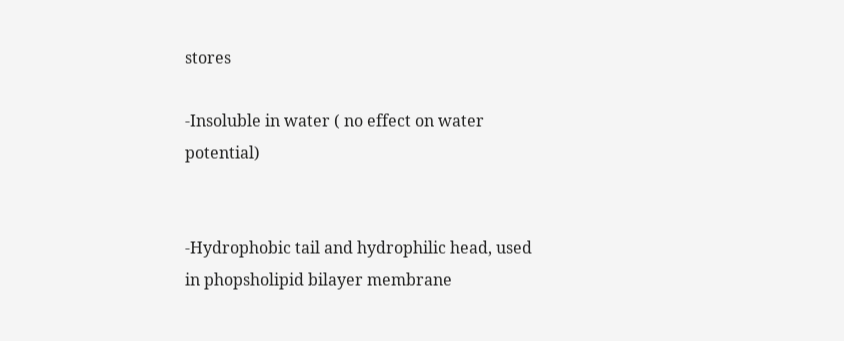stores

-Insoluble in water ( no effect on water potential)


-Hydrophobic tail and hydrophilic head, used in phopsholipid bilayer membrane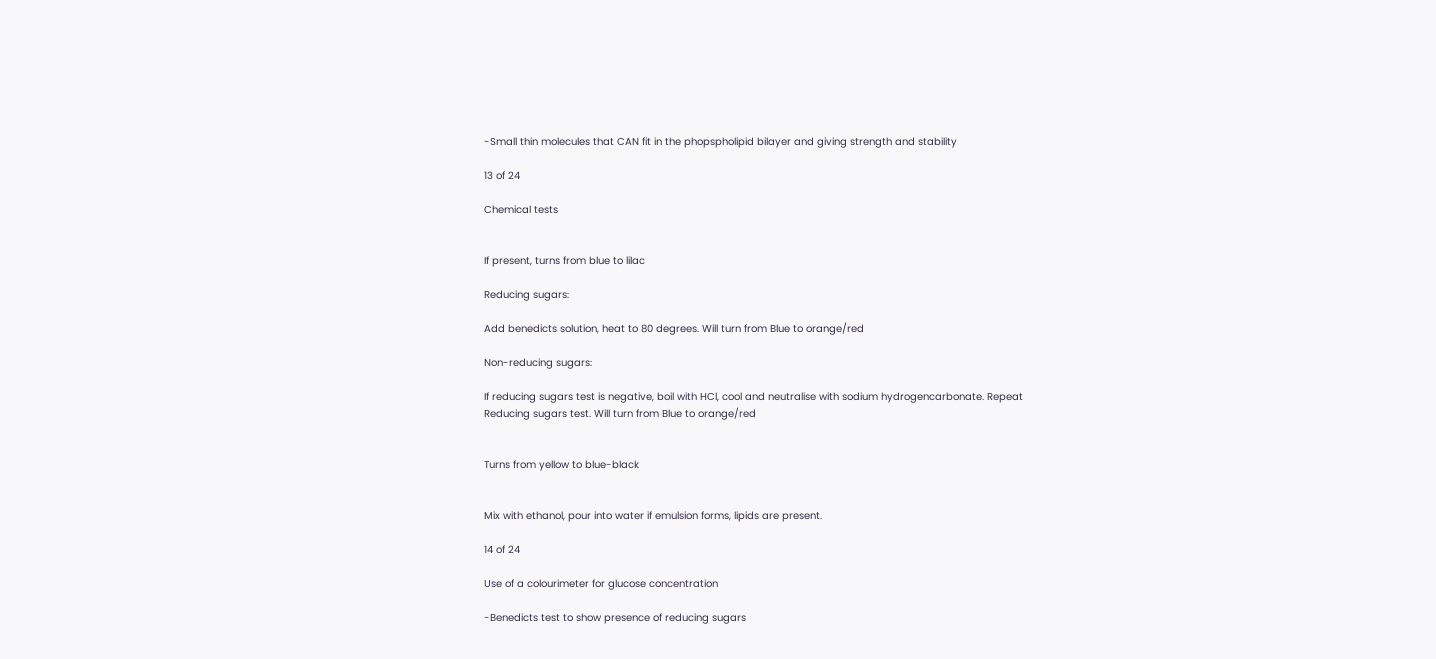-Small thin molecules that CAN fit in the phopspholipid bilayer and giving strength and stability

13 of 24

Chemical tests


If present, turns from blue to lilac

Reducing sugars:

Add benedicts solution, heat to 80 degrees. Will turn from Blue to orange/red

Non-reducing sugars:

If reducing sugars test is negative, boil with HCl, cool and neutralise with sodium hydrogencarbonate. Repeat Reducing sugars test. Will turn from Blue to orange/red


Turns from yellow to blue-black


Mix with ethanol, pour into water if emulsion forms, lipids are present.

14 of 24

Use of a colourimeter for glucose concentration

-Benedicts test to show presence of reducing sugars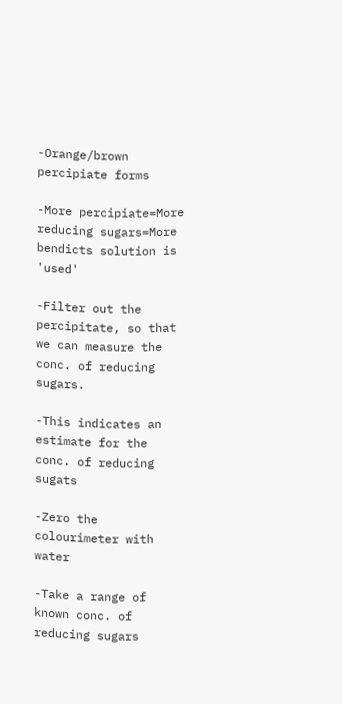-Orange/brown percipiate forms

-More percipiate=More reducing sugars=More bendicts solution is 'used'

-Filter out the percipitate, so that we can measure the conc. of reducing sugars.

-This indicates an estimate for the conc. of reducing sugats

-Zero the colourimeter with water

-Take a range of known conc. of reducing sugars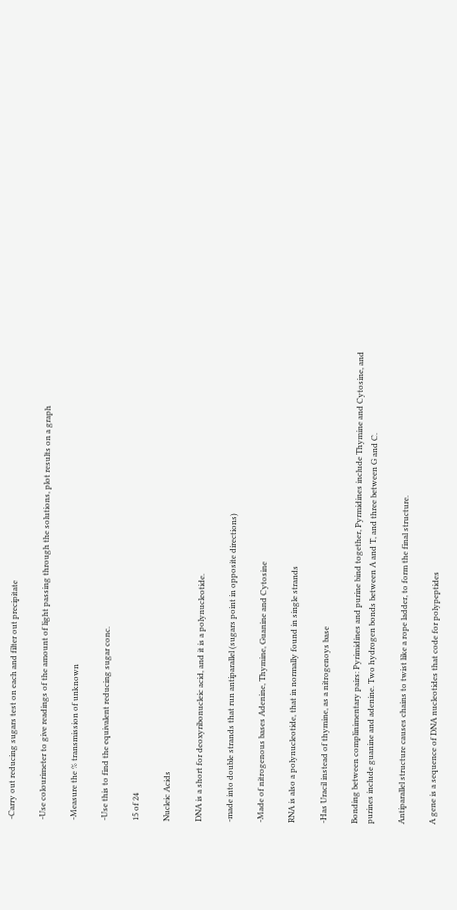-Carry out reducing sugars test on each and filter out precipitate

-Use colourimeter to give readings of the amount of light passing through the solutions, plot results on a graph

-Measure the % transmission of unknown

-Use this to find the equivalent reducing sugar conc.

15 of 24

Nucleic Acids

DNA is a short for deoxyribonucleic acid, and it is a polynucleotide.

-made into double strands that run antiparallel (sugars point in opposite directions)

-Made of nitrogenous bases Adenine, Thymine, Guanine and Cytosine

RNA is also a polynucleotide, that in normally found in single strands

-Has Uracil instead of thymine, as a nitrogenoys base

Bonding between complinimentary pairs: Pyrimidines and purine bind together, Pyrmidines include Thymine and Cytosine, and purines include guanine and adenine. Two hydrogen bonds between A and T, and three between G and C.

Antiparallel structure causes chains to twist like a rope ladder, to form the final structure.

A gene is a sequence of DNA nucleotides that code for polypeptides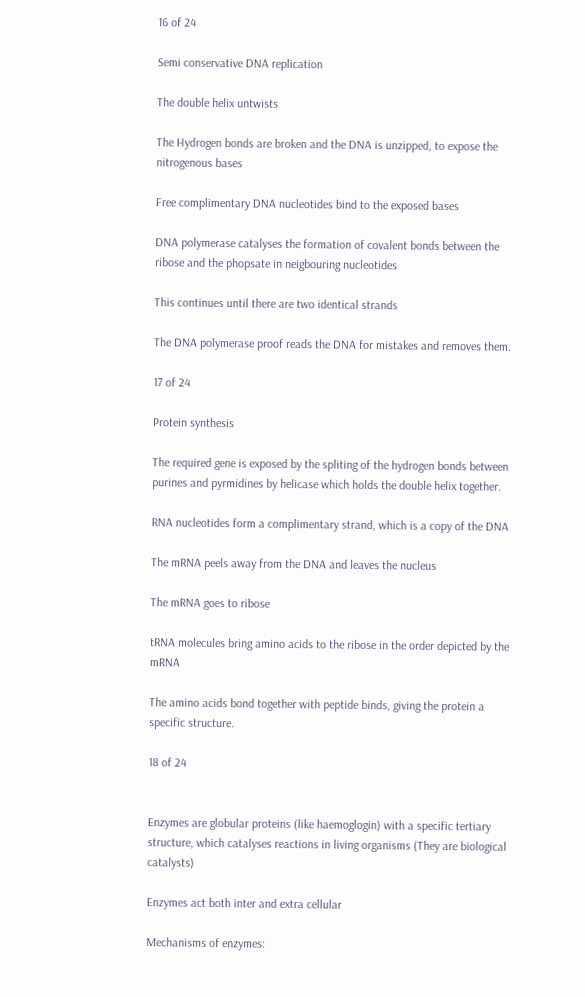16 of 24

Semi conservative DNA replication

The double helix untwists

The Hydrogen bonds are broken and the DNA is unzipped, to expose the nitrogenous bases

Free complimentary DNA nucleotides bind to the exposed bases

DNA polymerase catalyses the formation of covalent bonds between the ribose and the phopsate in neigbouring nucleotides

This continues until there are two identical strands

The DNA polymerase proof reads the DNA for mistakes and removes them.

17 of 24

Protein synthesis

The required gene is exposed by the spliting of the hydrogen bonds between purines and pyrmidines by helicase which holds the double helix together.

RNA nucleotides form a complimentary strand, which is a copy of the DNA

The mRNA peels away from the DNA and leaves the nucleus

The mRNA goes to ribose

tRNA molecules bring amino acids to the ribose in the order depicted by the mRNA

The amino acids bond together with peptide binds, giving the protein a specific structure.

18 of 24


Enzymes are globular proteins (like haemoglogin) with a specific tertiary structure, which catalyses reactions in living organisms (They are biological catalysts)

Enzymes act both inter and extra cellular

Mechanisms of enzymes: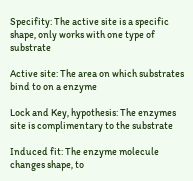Specifity: The active site is a specific shape, only works with one type of substrate

Active site: The area on which substrates bind to on a enzyme

Lock and Key, hypothesis: The enzymes site is complimentary to the substrate

Induced fit: The enzyme molecule changes shape, to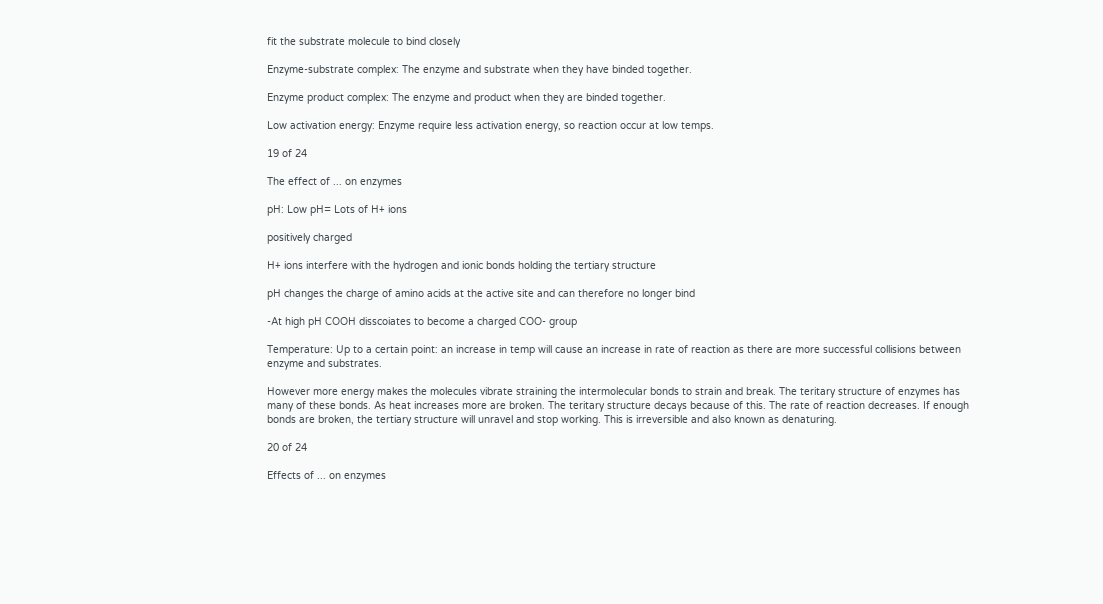fit the substrate molecule to bind closely

Enzyme-substrate complex: The enzyme and substrate when they have binded together.

Enzyme product complex: The enzyme and product when they are binded together.

Low activation energy: Enzyme require less activation energy, so reaction occur at low temps.

19 of 24

The effect of ... on enzymes

pH: Low pH= Lots of H+ ions

positively charged

H+ ions interfere with the hydrogen and ionic bonds holding the tertiary structure

pH changes the charge of amino acids at the active site and can therefore no longer bind

-At high pH COOH disscoiates to become a charged COO- group

Temperature: Up to a certain point: an increase in temp will cause an increase in rate of reaction as there are more successful collisions between enzyme and substrates.

However more energy makes the molecules vibrate straining the intermolecular bonds to strain and break. The teritary structure of enzymes has many of these bonds. As heat increases more are broken. The teritary structure decays because of this. The rate of reaction decreases. If enough bonds are broken, the tertiary structure will unravel and stop working. This is irreversible and also known as denaturing.

20 of 24

Effects of ... on enzymes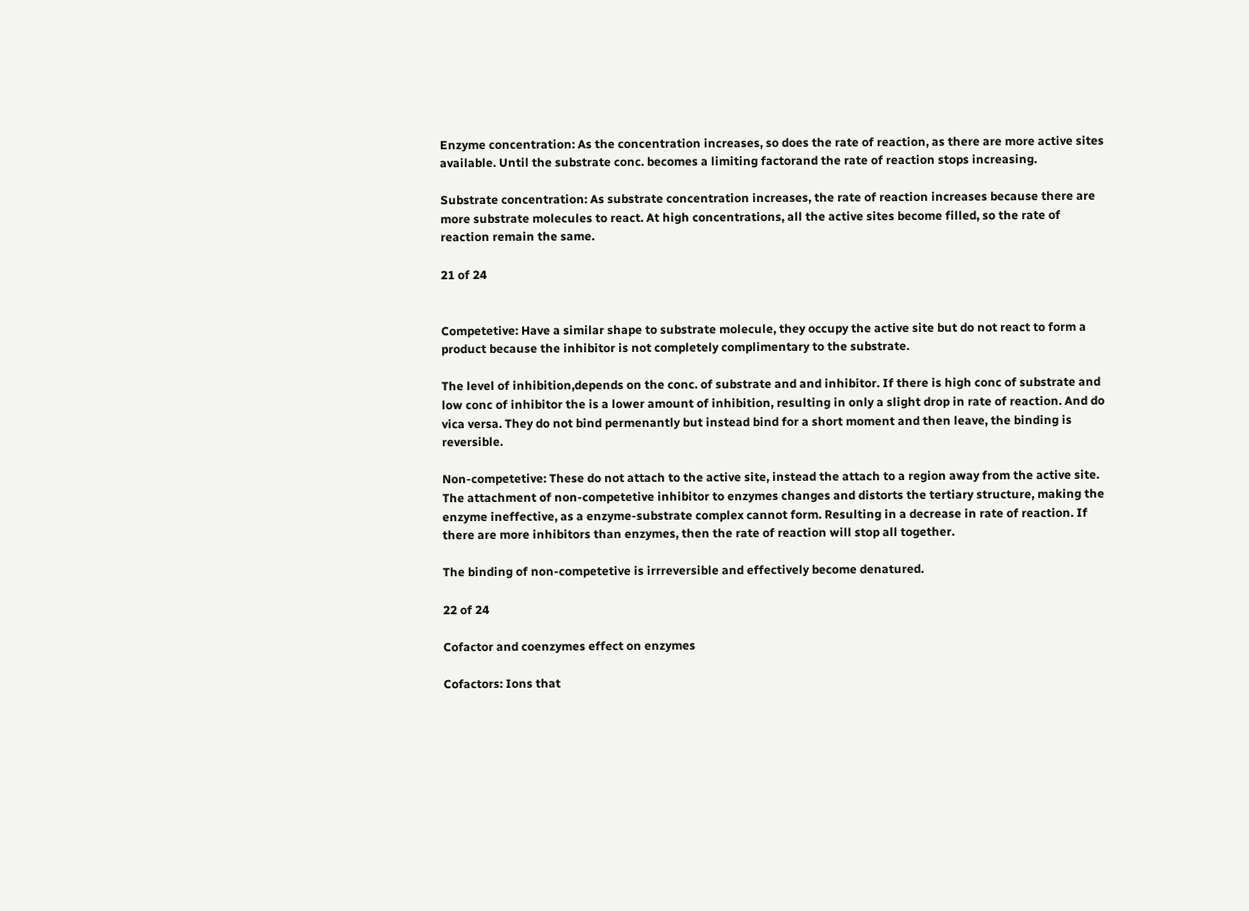Enzyme concentration: As the concentration increases, so does the rate of reaction, as there are more active sites available. Until the substrate conc. becomes a limiting factorand the rate of reaction stops increasing.

Substrate concentration: As substrate concentration increases, the rate of reaction increases because there are more substrate molecules to react. At high concentrations, all the active sites become filled, so the rate of reaction remain the same.

21 of 24


Competetive: Have a similar shape to substrate molecule, they occupy the active site but do not react to form a product because the inhibitor is not completely complimentary to the substrate.

The level of inhibition,depends on the conc. of substrate and and inhibitor. If there is high conc of substrate and low conc of inhibitor the is a lower amount of inhibition, resulting in only a slight drop in rate of reaction. And do vica versa. They do not bind permenantly but instead bind for a short moment and then leave, the binding is reversible.

Non-competetive: These do not attach to the active site, instead the attach to a region away from the active site. The attachment of non-competetive inhibitor to enzymes changes and distorts the tertiary structure, making the enzyme ineffective, as a enzyme-substrate complex cannot form. Resulting in a decrease in rate of reaction. If there are more inhibitors than enzymes, then the rate of reaction will stop all together.

The binding of non-competetive is irrreversible and effectively become denatured.

22 of 24

Cofactor and coenzymes effect on enzymes

Cofactors: Ions that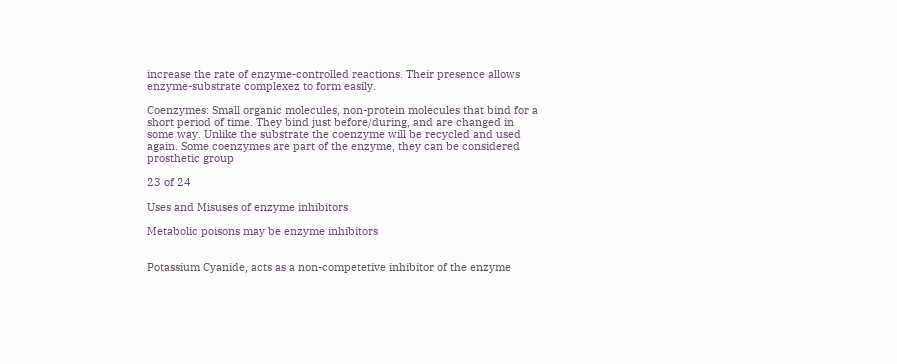increase the rate of enzyme-controlled reactions. Their presence allows enzyme-substrate complexez to form easily.

Coenzymes: Small organic molecules, non-protein molecules that bind for a short period of time. They bind just before/during, and are changed in some way. Unlike the substrate the coenzyme will be recycled and used again. Some coenzymes are part of the enzyme, they can be considered prosthetic group

23 of 24

Uses and Misuses of enzyme inhibitors

Metabolic poisons may be enzyme inhibitors


Potassium Cyanide, acts as a non-competetive inhibitor of the enzyme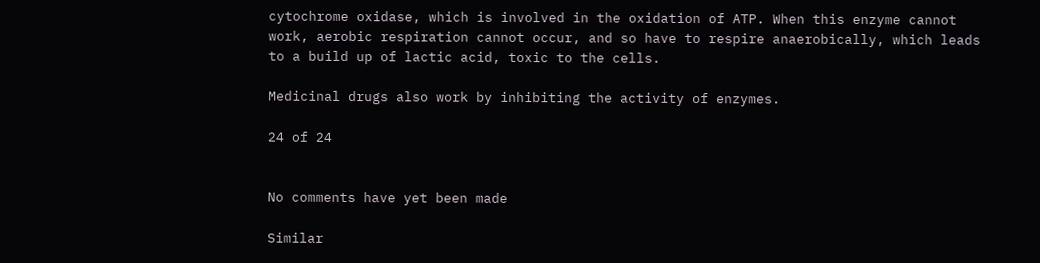cytochrome oxidase, which is involved in the oxidation of ATP. When this enzyme cannot work, aerobic respiration cannot occur, and so have to respire anaerobically, which leads to a build up of lactic acid, toxic to the cells.

Medicinal drugs also work by inhibiting the activity of enzymes.

24 of 24


No comments have yet been made

Similar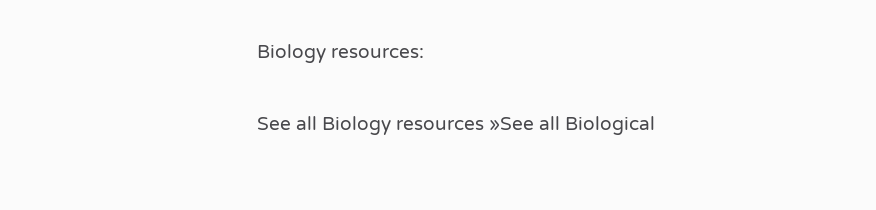Biology resources:

See all Biology resources »See all Biological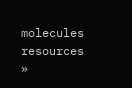molecules resources »